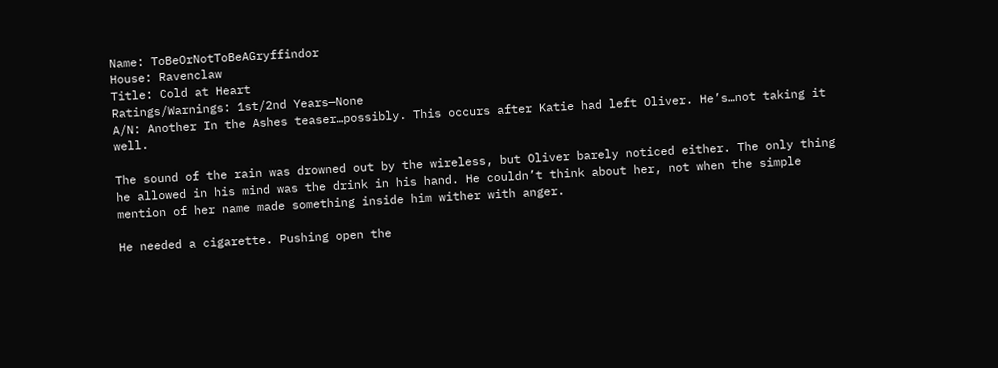Name: ToBeOrNotToBeAGryffindor
House: Ravenclaw
Title: Cold at Heart
Ratings/Warnings: 1st/2nd Years—None
A/N: Another In the Ashes teaser…possibly. This occurs after Katie had left Oliver. He’s…not taking it well.

The sound of the rain was drowned out by the wireless, but Oliver barely noticed either. The only thing he allowed in his mind was the drink in his hand. He couldn’t think about her, not when the simple mention of her name made something inside him wither with anger.

He needed a cigarette. Pushing open the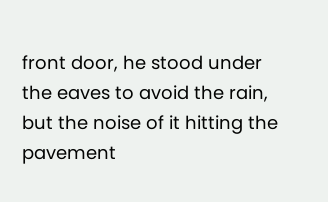front door, he stood under the eaves to avoid the rain, but the noise of it hitting the pavement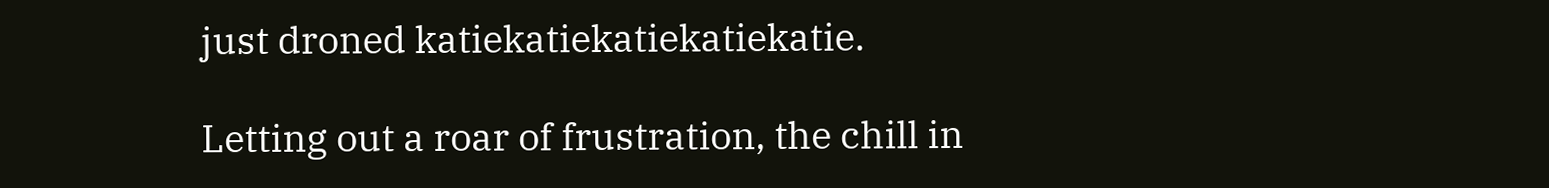just droned katiekatiekatiekatiekatie.

Letting out a roar of frustration, the chill in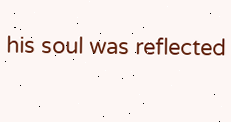his soul was reflected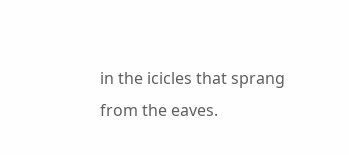in the icicles that sprang from the eaves.